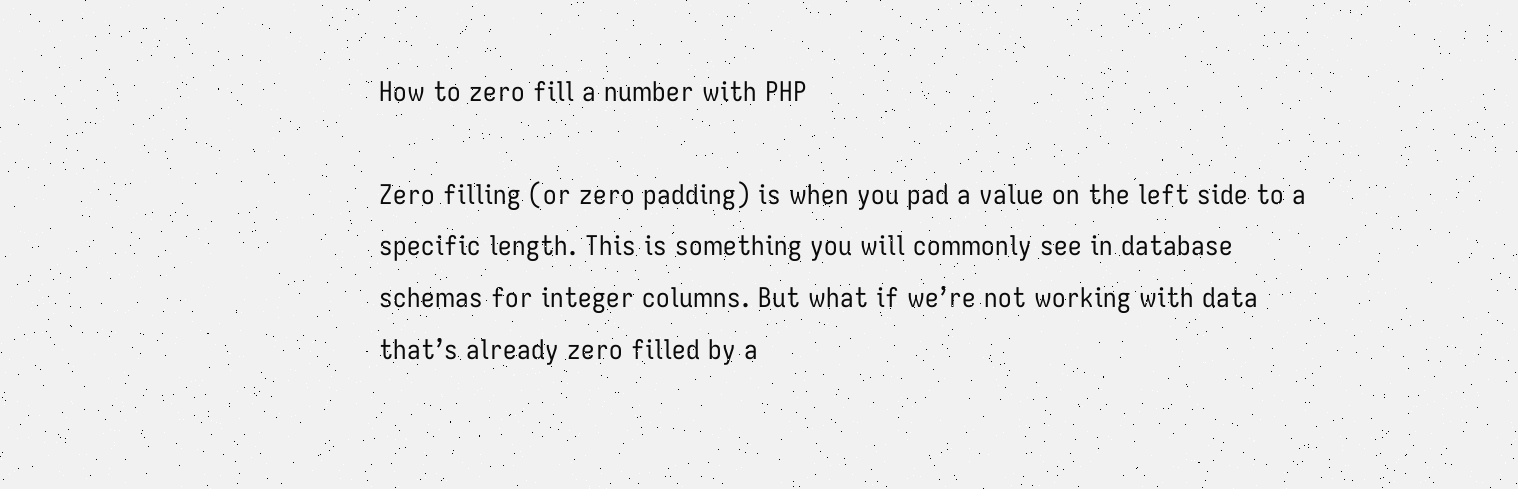How to zero fill a number with PHP

Zero filling (or zero padding) is when you pad a value on the left side to a specific length. This is something you will commonly see in database schemas for integer columns. But what if we’re not working with data that’s already zero filled by a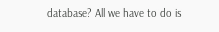database? All we have to do is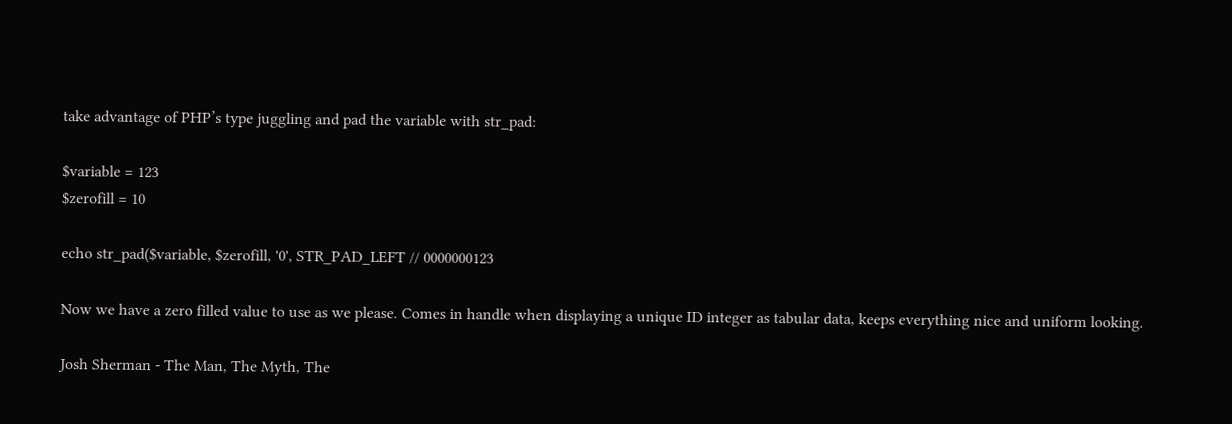take advantage of PHP’s type juggling and pad the variable with str_pad:

$variable = 123
$zerofill = 10

echo str_pad($variable, $zerofill, '0', STR_PAD_LEFT // 0000000123

Now we have a zero filled value to use as we please. Comes in handle when displaying a unique ID integer as tabular data, keeps everything nice and uniform looking.

Josh Sherman - The Man, The Myth, The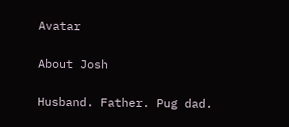Avatar

About Josh

Husband. Father. Pug dad.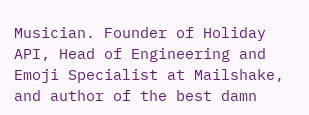Musician. Founder of Holiday API, Head of Engineering and Emoji Specialist at Mailshake, and author of the best damn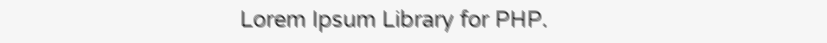Lorem Ipsum Library for PHP.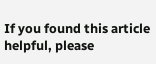If you found this article helpful, please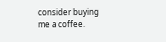consider buying me a coffee.